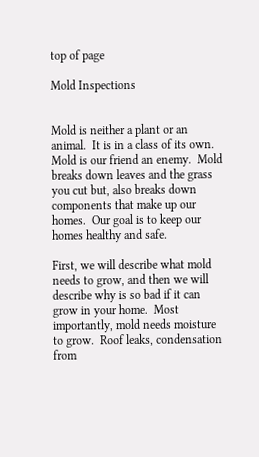top of page

Mold Inspections


Mold is neither a plant or an animal.  It is in a class of its own.  Mold is our friend an enemy.  Mold breaks down leaves and the grass you cut but, also breaks down components that make up our homes.  Our goal is to keep our homes healthy and safe.

First, we will describe what mold needs to grow, and then we will describe why is so bad if it can grow in your home.  Most importantly, mold needs moisture to grow.  Roof leaks, condensation from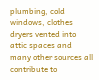plumbing, cold windows, clothes dryers vented into attic spaces and many other sources all contribute to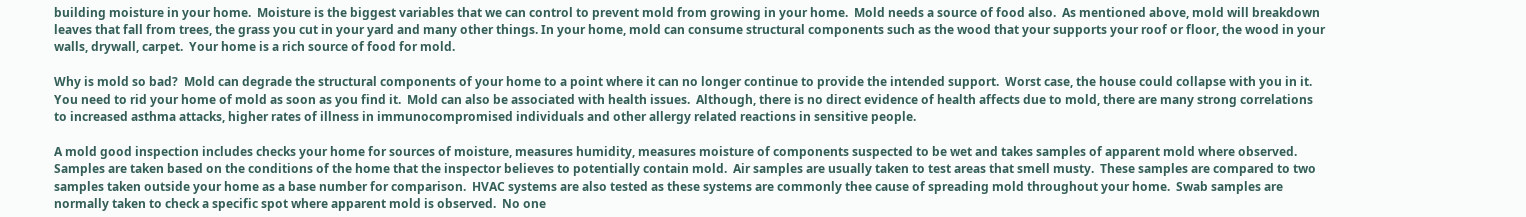building moisture in your home.  Moisture is the biggest variables that we can control to prevent mold from growing in your home.  Mold needs a source of food also.  As mentioned above, mold will breakdown leaves that fall from trees, the grass you cut in your yard and many other things. In your home, mold can consume structural components such as the wood that your supports your roof or floor, the wood in your walls, drywall, carpet.  Your home is a rich source of food for mold.

Why is mold so bad?  Mold can degrade the structural components of your home to a point where it can no longer continue to provide the intended support.  Worst case, the house could collapse with you in it.  You need to rid your home of mold as soon as you find it.  Mold can also be associated with health issues.  Although, there is no direct evidence of health affects due to mold, there are many strong correlations to increased asthma attacks, higher rates of illness in immunocompromised individuals and other allergy related reactions in sensitive people.

A mold good inspection includes checks your home for sources of moisture, measures humidity, measures moisture of components suspected to be wet and takes samples of apparent mold where observed.  Samples are taken based on the conditions of the home that the inspector believes to potentially contain mold.  Air samples are usually taken to test areas that smell musty.  These samples are compared to two samples taken outside your home as a base number for comparison.  HVAC systems are also tested as these systems are commonly thee cause of spreading mold throughout your home.  Swab samples are normally taken to check a specific spot where apparent mold is observed.  No one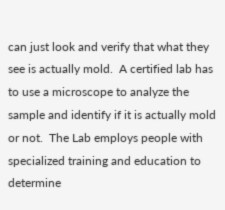can just look and verify that what they see is actually mold.  A certified lab has to use a microscope to analyze the sample and identify if it is actually mold or not.  The Lab employs people with specialized training and education to determine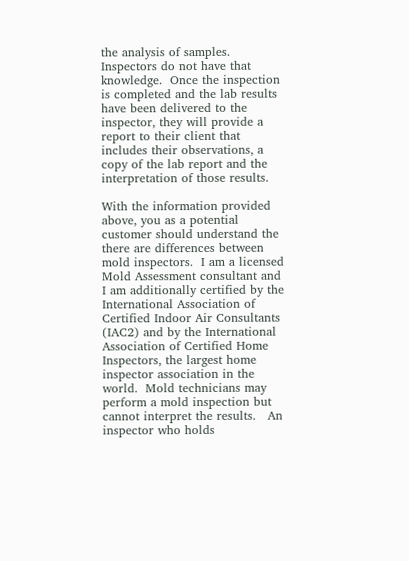the analysis of samples.  Inspectors do not have that knowledge.  Once the inspection is completed and the lab results have been delivered to the inspector, they will provide a report to their client that includes their observations, a copy of the lab report and the interpretation of those results.

With the information provided above, you as a potential customer should understand the there are differences between mold inspectors.  I am a licensed Mold Assessment consultant and I am additionally certified by the International Association of Certified Indoor Air Consultants (IAC2) and by the International Association of Certified Home Inspectors, the largest home inspector association in the world.  Mold technicians may perform a mold inspection but cannot interpret the results.   An inspector who holds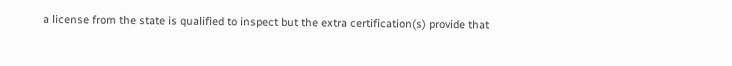a license from the state is qualified to inspect but the extra certification(s) provide that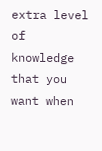extra level of knowledge that you want when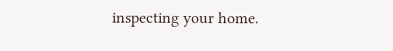inspecting your home.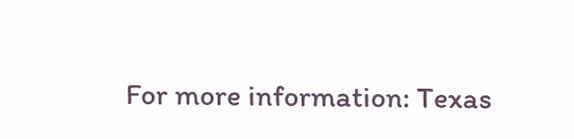For more information: Texas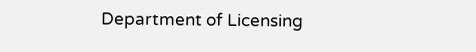Department of Licensing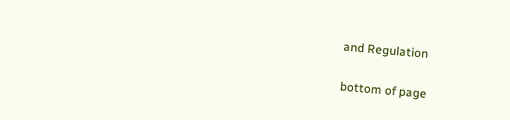and Regulation

bottom of page